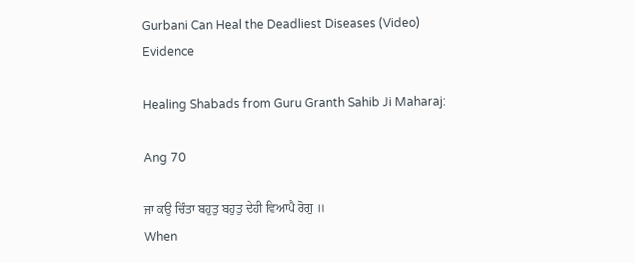Gurbani Can Heal the Deadliest Diseases (Video) Evidence

Healing Shabads from Guru Granth Sahib Ji Maharaj:

Ang 70

ਜਾ ਕਉ ਚਿੰਤਾ ਬਹੁਤੁ ਬਹੁਤੁ ਦੇਹੀ ਵਿਆਪੈ ਰੋਗੁ ॥
When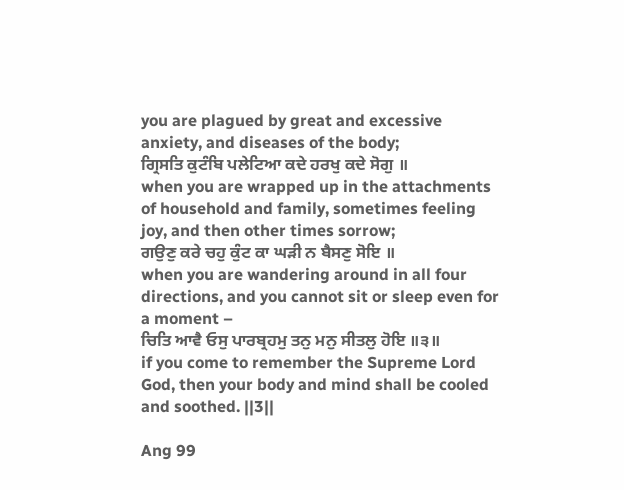you are plagued by great and excessive anxiety, and diseases of the body;
ਗ੍ਰਿਸਤਿ ਕੁਟੰਬਿ ਪਲੇਟਿਆ ਕਦੇ ਹਰਖੁ ਕਦੇ ਸੋਗੁ ॥
when you are wrapped up in the attachments of household and family, sometimes feeling joy, and then other times sorrow;
ਗਉਣੁ ਕਰੇ ਚਹੁ ਕੁੰਟ ਕਾ ਘੜੀ ਨ ਬੈਸਣੁ ਸੋਇ ॥
when you are wandering around in all four directions, and you cannot sit or sleep even for a moment –
ਚਿਤਿ ਆਵੈ ਓਸੁ ਪਾਰਬ੍ਰਹਮੁ ਤਨੁ ਮਨੁ ਸੀਤਲੁ ਹੋਇ ॥੩॥
if you come to remember the Supreme Lord God, then your body and mind shall be cooled and soothed. ||3||

Ang 99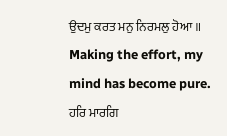ਉਦਮੁ ਕਰਤ ਮਨੁ ਨਿਰਮਲੁ ਹੋਆ ॥
Making the effort, my mind has become pure.
ਹਰਿ ਮਾਰਗਿ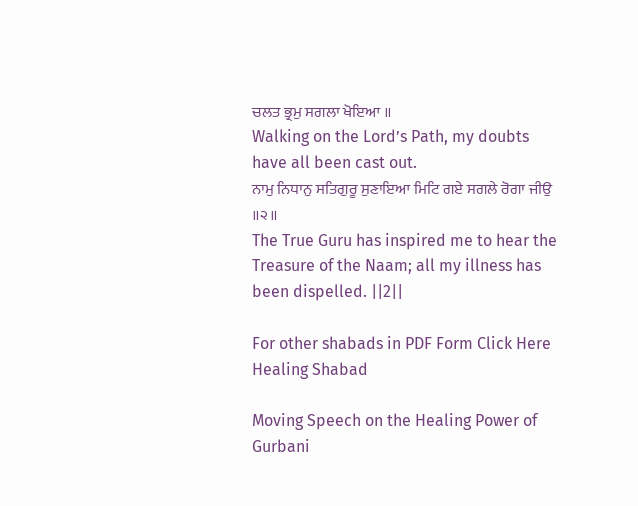ਚਲਤ ਭ੍ਰਮੁ ਸਗਲਾ ਖੋਇਆ ॥
Walking on the Lord’s Path, my doubts have all been cast out.
ਨਾਮੁ ਨਿਧਾਨੁ ਸਤਿਗੁਰੂ ਸੁਣਾਇਆ ਮਿਟਿ ਗਏ ਸਗਲੇ ਰੋਗਾ ਜੀਉ ॥੨॥
The True Guru has inspired me to hear the Treasure of the Naam; all my illness has been dispelled. ||2||

For other shabads in PDF Form Click Here Healing Shabad

Moving Speech on the Healing Power of Gurbani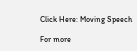Click Here: Moving Speech

For more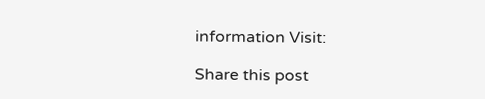information Visit:

Share this post